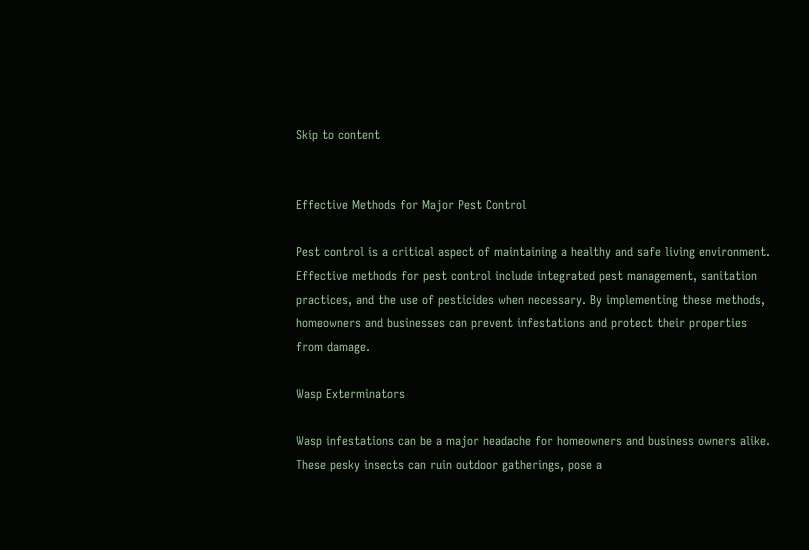Skip to content


Effective Methods for Major Pest Control

Pest control is a critical aspect of maintaining a healthy and safe living environment. Effective methods for pest control include integrated pest management, sanitation practices, and the use of pesticides when necessary. By implementing these methods, homeowners and businesses can prevent infestations and protect their properties from damage.

Wasp Exterminators

Wasp infestations can be a major headache for homeowners and business owners alike. These pesky insects can ruin outdoor gatherings, pose a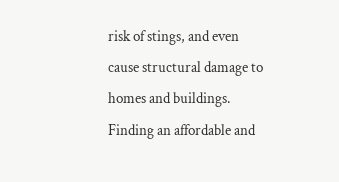risk of stings, and even cause structural damage to homes and buildings. Finding an affordable and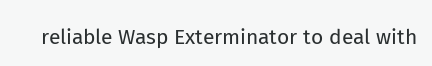reliable Wasp Exterminator to deal with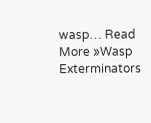wasp… Read More »Wasp Exterminators